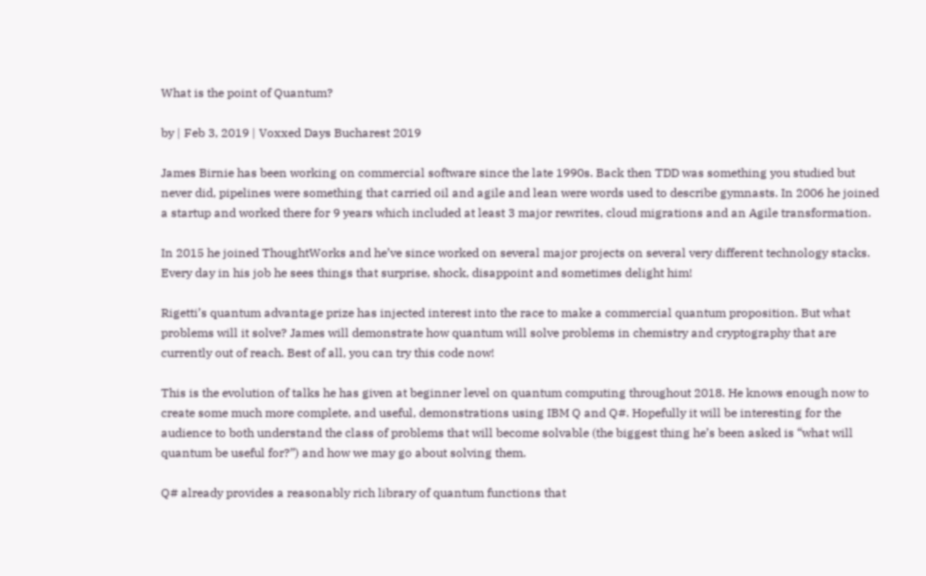What is the point of Quantum?

by | Feb 3, 2019 | Voxxed Days Bucharest 2019

James Birnie has been working on commercial software since the late 1990s. Back then TDD was something you studied but never did, pipelines were something that carried oil and agile and lean were words used to describe gymnasts. In 2006 he joined a startup and worked there for 9 years which included at least 3 major rewrites, cloud migrations and an Agile transformation.

In 2015 he joined ThoughtWorks and he’ve since worked on several major projects on several very different technology stacks. Every day in his job he sees things that surprise, shock, disappoint and sometimes delight him!

Rigetti’s quantum advantage prize has injected interest into the race to make a commercial quantum proposition. But what problems will it solve? James will demonstrate how quantum will solve problems in chemistry and cryptography that are currently out of reach. Best of all, you can try this code now!

This is the evolution of talks he has given at beginner level on quantum computing throughout 2018. He knows enough now to create some much more complete, and useful, demonstrations using IBM Q and Q#. Hopefully it will be interesting for the audience to both understand the class of problems that will become solvable (the biggest thing he’s been asked is “what will quantum be useful for?”) and how we may go about solving them.

Q# already provides a reasonably rich library of quantum functions that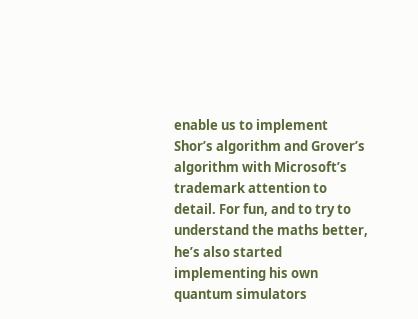enable us to implement Shor’s algorithm and Grover’s algorithm with Microsoft’s trademark attention to detail. For fun, and to try to understand the maths better, he’s also started implementing his own quantum simulators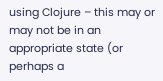using Clojure – this may or may not be in an appropriate state (or perhaps a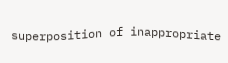superposition of inappropriate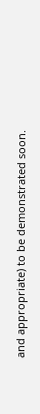and appropriate) to be demonstrated soon.